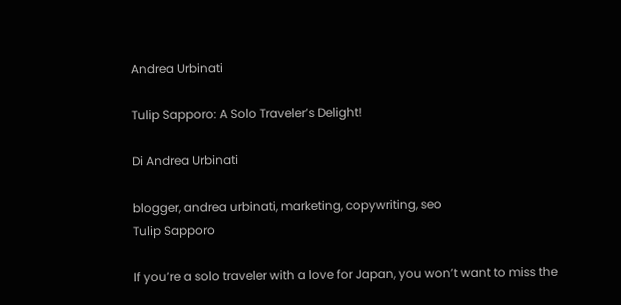Andrea Urbinati

Tulip Sapporo: A Solo Traveler’s Delight!

Di Andrea Urbinati

blogger, andrea urbinati, marketing, copywriting, seo
Tulip Sapporo

If you’re a solo traveler with a love for Japan, you won’t want to miss the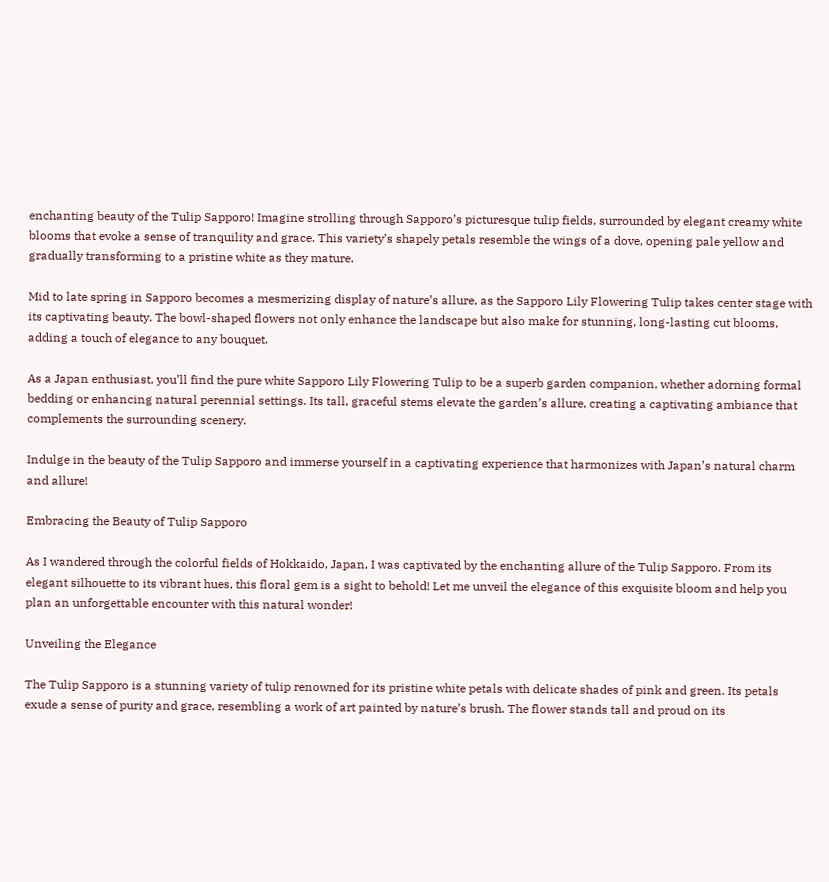enchanting beauty of the Tulip Sapporo! Imagine strolling through Sapporo’s picturesque tulip fields, surrounded by elegant creamy white blooms that evoke a sense of tranquility and grace. This variety’s shapely petals resemble the wings of a dove, opening pale yellow and gradually transforming to a pristine white as they mature.

Mid to late spring in Sapporo becomes a mesmerizing display of nature’s allure, as the Sapporo Lily Flowering Tulip takes center stage with its captivating beauty. The bowl-shaped flowers not only enhance the landscape but also make for stunning, long-lasting cut blooms, adding a touch of elegance to any bouquet.

As a Japan enthusiast, you’ll find the pure white Sapporo Lily Flowering Tulip to be a superb garden companion, whether adorning formal bedding or enhancing natural perennial settings. Its tall, graceful stems elevate the garden’s allure, creating a captivating ambiance that complements the surrounding scenery.

Indulge in the beauty of the Tulip Sapporo and immerse yourself in a captivating experience that harmonizes with Japan’s natural charm and allure!

Embracing the Beauty of Tulip Sapporo

As I wandered through the colorful fields of Hokkaido, Japan, I was captivated by the enchanting allure of the Tulip Sapporo. From its elegant silhouette to its vibrant hues, this floral gem is a sight to behold! Let me unveil the elegance of this exquisite bloom and help you plan an unforgettable encounter with this natural wonder!

Unveiling the Elegance

The Tulip Sapporo is a stunning variety of tulip renowned for its pristine white petals with delicate shades of pink and green. Its petals exude a sense of purity and grace, resembling a work of art painted by nature’s brush. The flower stands tall and proud on its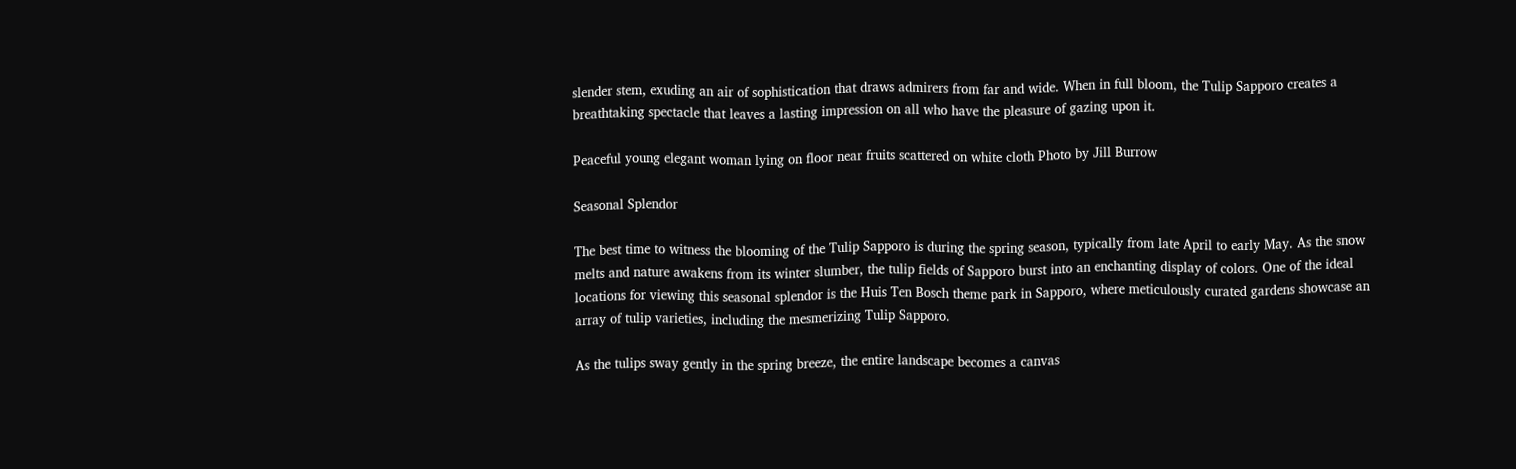slender stem, exuding an air of sophistication that draws admirers from far and wide. When in full bloom, the Tulip Sapporo creates a breathtaking spectacle that leaves a lasting impression on all who have the pleasure of gazing upon it.

Peaceful young elegant woman lying on floor near fruits scattered on white cloth Photo by Jill Burrow

Seasonal Splendor

The best time to witness the blooming of the Tulip Sapporo is during the spring season, typically from late April to early May. As the snow melts and nature awakens from its winter slumber, the tulip fields of Sapporo burst into an enchanting display of colors. One of the ideal locations for viewing this seasonal splendor is the Huis Ten Bosch theme park in Sapporo, where meticulously curated gardens showcase an array of tulip varieties, including the mesmerizing Tulip Sapporo.

As the tulips sway gently in the spring breeze, the entire landscape becomes a canvas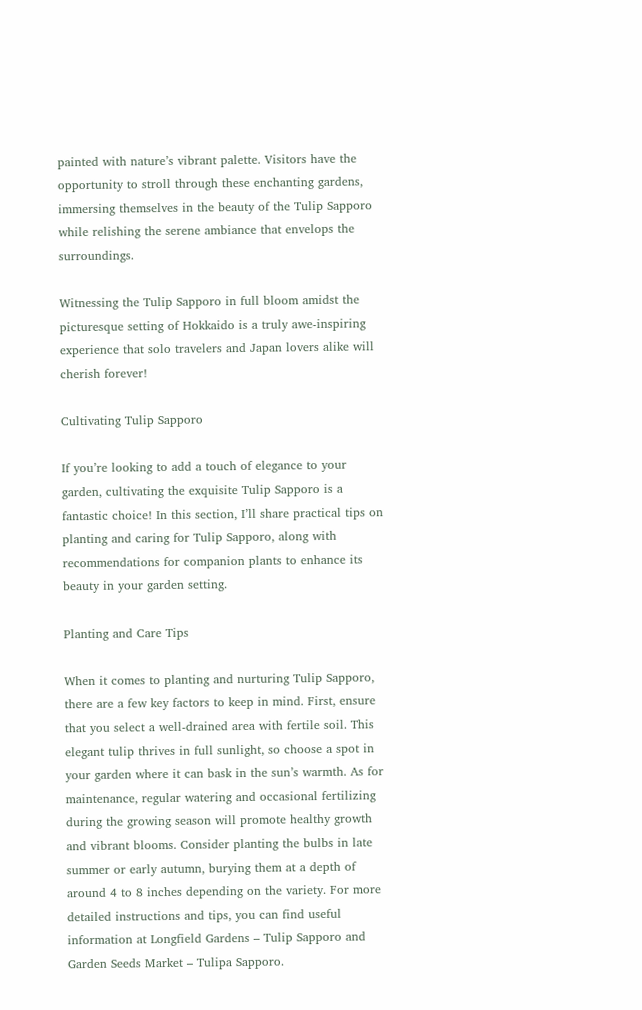painted with nature’s vibrant palette. Visitors have the opportunity to stroll through these enchanting gardens, immersing themselves in the beauty of the Tulip Sapporo while relishing the serene ambiance that envelops the surroundings.

Witnessing the Tulip Sapporo in full bloom amidst the picturesque setting of Hokkaido is a truly awe-inspiring experience that solo travelers and Japan lovers alike will cherish forever!

Cultivating Tulip Sapporo

If you’re looking to add a touch of elegance to your garden, cultivating the exquisite Tulip Sapporo is a fantastic choice! In this section, I’ll share practical tips on planting and caring for Tulip Sapporo, along with recommendations for companion plants to enhance its beauty in your garden setting.

Planting and Care Tips

When it comes to planting and nurturing Tulip Sapporo, there are a few key factors to keep in mind. First, ensure that you select a well-drained area with fertile soil. This elegant tulip thrives in full sunlight, so choose a spot in your garden where it can bask in the sun’s warmth. As for maintenance, regular watering and occasional fertilizing during the growing season will promote healthy growth and vibrant blooms. Consider planting the bulbs in late summer or early autumn, burying them at a depth of around 4 to 8 inches depending on the variety. For more detailed instructions and tips, you can find useful information at Longfield Gardens – Tulip Sapporo and Garden Seeds Market – Tulipa Sapporo.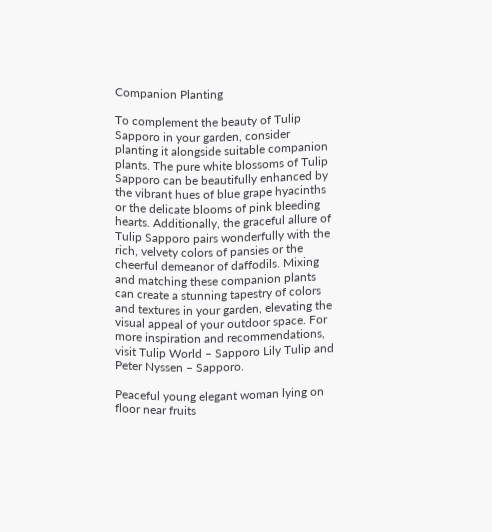Companion Planting

To complement the beauty of Tulip Sapporo in your garden, consider planting it alongside suitable companion plants. The pure white blossoms of Tulip Sapporo can be beautifully enhanced by the vibrant hues of blue grape hyacinths or the delicate blooms of pink bleeding hearts. Additionally, the graceful allure of Tulip Sapporo pairs wonderfully with the rich, velvety colors of pansies or the cheerful demeanor of daffodils. Mixing and matching these companion plants can create a stunning tapestry of colors and textures in your garden, elevating the visual appeal of your outdoor space. For more inspiration and recommendations, visit Tulip World – Sapporo Lily Tulip and Peter Nyssen – Sapporo.

Peaceful young elegant woman lying on floor near fruits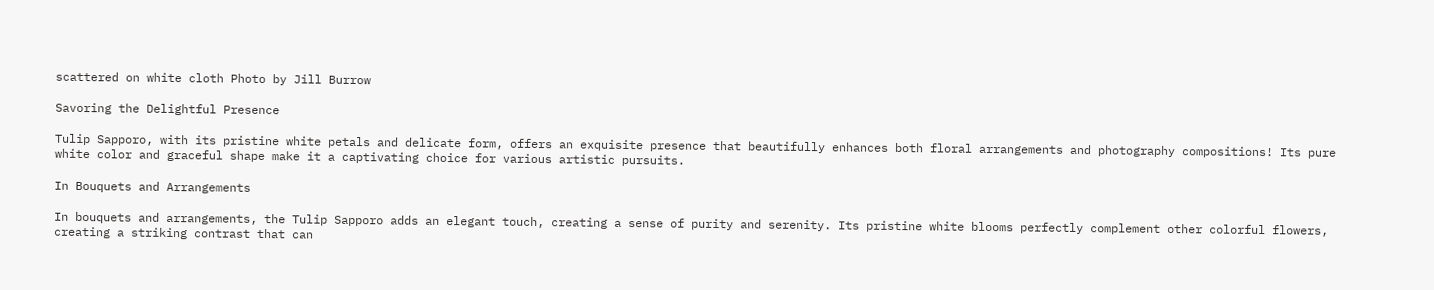scattered on white cloth Photo by Jill Burrow

Savoring the Delightful Presence

Tulip Sapporo, with its pristine white petals and delicate form, offers an exquisite presence that beautifully enhances both floral arrangements and photography compositions! Its pure white color and graceful shape make it a captivating choice for various artistic pursuits.

In Bouquets and Arrangements

In bouquets and arrangements, the Tulip Sapporo adds an elegant touch, creating a sense of purity and serenity. Its pristine white blooms perfectly complement other colorful flowers, creating a striking contrast that can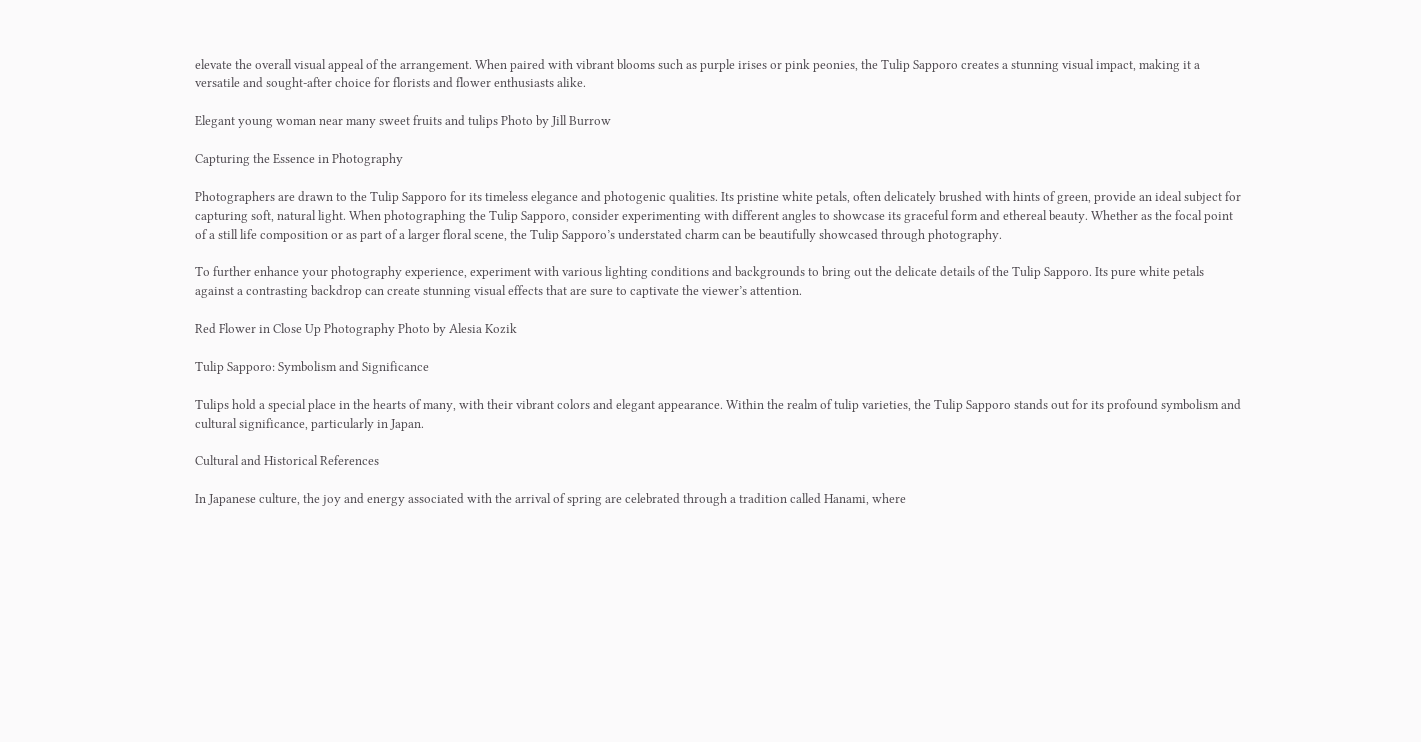elevate the overall visual appeal of the arrangement. When paired with vibrant blooms such as purple irises or pink peonies, the Tulip Sapporo creates a stunning visual impact, making it a versatile and sought-after choice for florists and flower enthusiasts alike.

Elegant young woman near many sweet fruits and tulips Photo by Jill Burrow

Capturing the Essence in Photography

Photographers are drawn to the Tulip Sapporo for its timeless elegance and photogenic qualities. Its pristine white petals, often delicately brushed with hints of green, provide an ideal subject for capturing soft, natural light. When photographing the Tulip Sapporo, consider experimenting with different angles to showcase its graceful form and ethereal beauty. Whether as the focal point of a still life composition or as part of a larger floral scene, the Tulip Sapporo’s understated charm can be beautifully showcased through photography.

To further enhance your photography experience, experiment with various lighting conditions and backgrounds to bring out the delicate details of the Tulip Sapporo. Its pure white petals against a contrasting backdrop can create stunning visual effects that are sure to captivate the viewer’s attention.

Red Flower in Close Up Photography Photo by Alesia Kozik

Tulip Sapporo: Symbolism and Significance

Tulips hold a special place in the hearts of many, with their vibrant colors and elegant appearance. Within the realm of tulip varieties, the Tulip Sapporo stands out for its profound symbolism and cultural significance, particularly in Japan.

Cultural and Historical References

In Japanese culture, the joy and energy associated with the arrival of spring are celebrated through a tradition called Hanami, where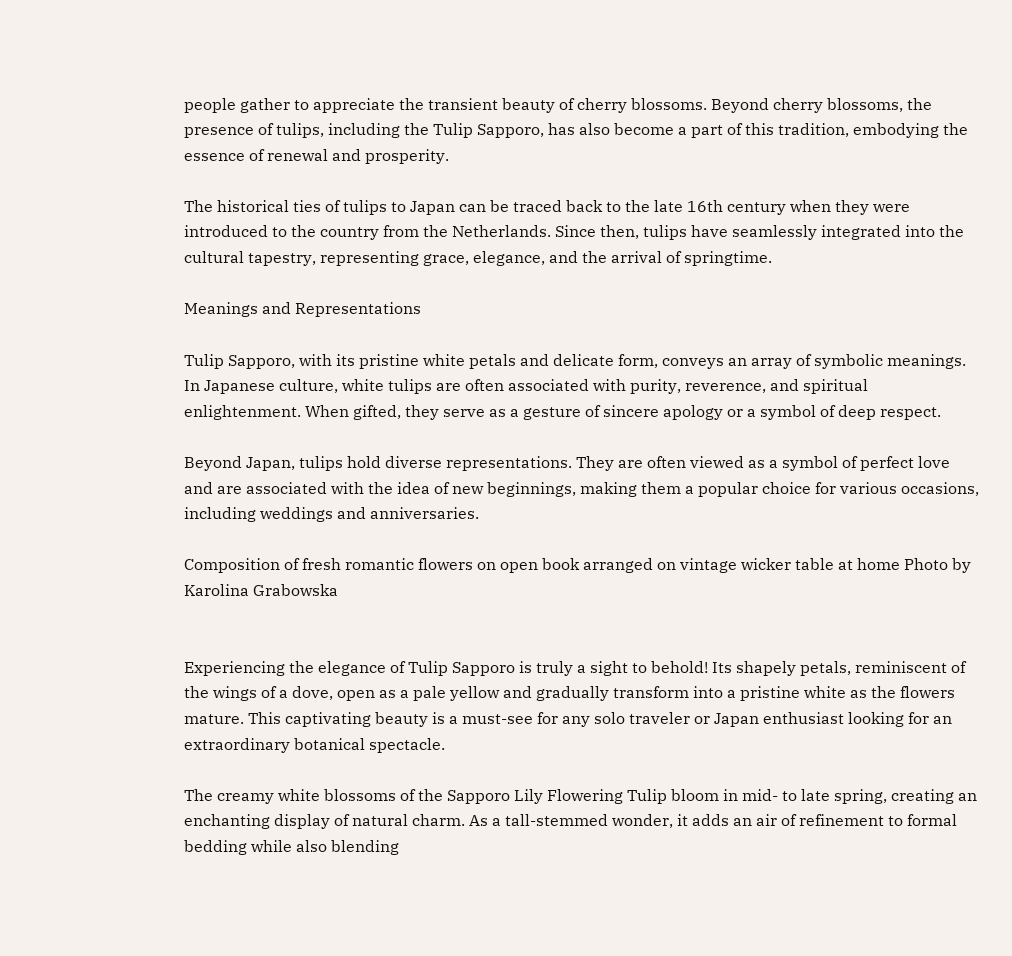people gather to appreciate the transient beauty of cherry blossoms. Beyond cherry blossoms, the presence of tulips, including the Tulip Sapporo, has also become a part of this tradition, embodying the essence of renewal and prosperity.

The historical ties of tulips to Japan can be traced back to the late 16th century when they were introduced to the country from the Netherlands. Since then, tulips have seamlessly integrated into the cultural tapestry, representing grace, elegance, and the arrival of springtime.

Meanings and Representations

Tulip Sapporo, with its pristine white petals and delicate form, conveys an array of symbolic meanings. In Japanese culture, white tulips are often associated with purity, reverence, and spiritual enlightenment. When gifted, they serve as a gesture of sincere apology or a symbol of deep respect.

Beyond Japan, tulips hold diverse representations. They are often viewed as a symbol of perfect love and are associated with the idea of new beginnings, making them a popular choice for various occasions, including weddings and anniversaries.

Composition of fresh romantic flowers on open book arranged on vintage wicker table at home Photo by Karolina Grabowska


Experiencing the elegance of Tulip Sapporo is truly a sight to behold! Its shapely petals, reminiscent of the wings of a dove, open as a pale yellow and gradually transform into a pristine white as the flowers mature. This captivating beauty is a must-see for any solo traveler or Japan enthusiast looking for an extraordinary botanical spectacle.

The creamy white blossoms of the Sapporo Lily Flowering Tulip bloom in mid- to late spring, creating an enchanting display of natural charm. As a tall-stemmed wonder, it adds an air of refinement to formal bedding while also blending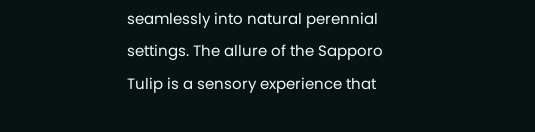seamlessly into natural perennial settings. The allure of the Sapporo Tulip is a sensory experience that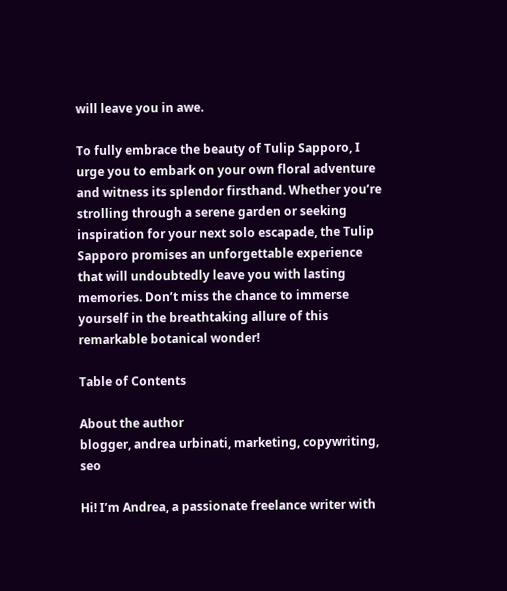will leave you in awe.

To fully embrace the beauty of Tulip Sapporo, I urge you to embark on your own floral adventure and witness its splendor firsthand. Whether you’re strolling through a serene garden or seeking inspiration for your next solo escapade, the Tulip Sapporo promises an unforgettable experience that will undoubtedly leave you with lasting memories. Don’t miss the chance to immerse yourself in the breathtaking allure of this remarkable botanical wonder!

Table of Contents

About the author
blogger, andrea urbinati, marketing, copywriting, seo

Hi! I’m Andrea, a passionate freelance writer with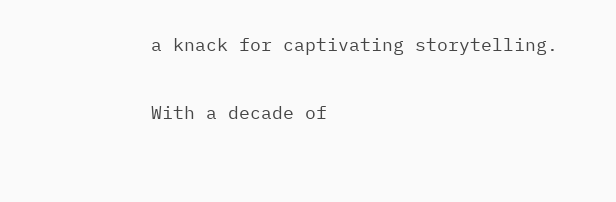a knack for captivating storytelling.

With a decade of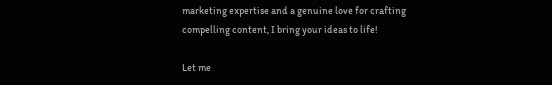marketing expertise and a genuine love for crafting compelling content, I bring your ideas to life!

Let me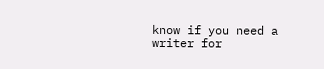know if you need a writer for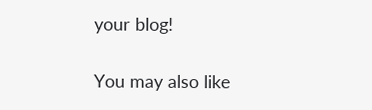your blog!

You may also like